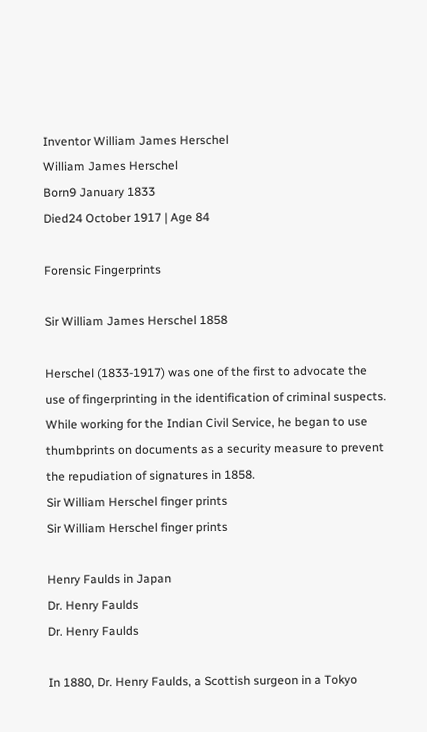Inventor William James Herschel
William James Herschel
Born9 January 1833
Died24 October 1917 | Age 84

Forensic Fingerprints

Sir William James Herschel 1858

Herschel (1833-1917) was one of the first to advocate the use of fingerprinting in the identification of criminal suspects. While working for the Indian Civil Service, he began to use thumbprints on documents as a security measure to prevent the repudiation of signatures in 1858.
Sir William Herschel finger prints
Sir William Herschel finger prints

Henry Faulds in Japan
Dr. Henry Faulds
Dr. Henry Faulds

In 1880, Dr. Henry Faulds, a Scottish surgeon in a Tokyo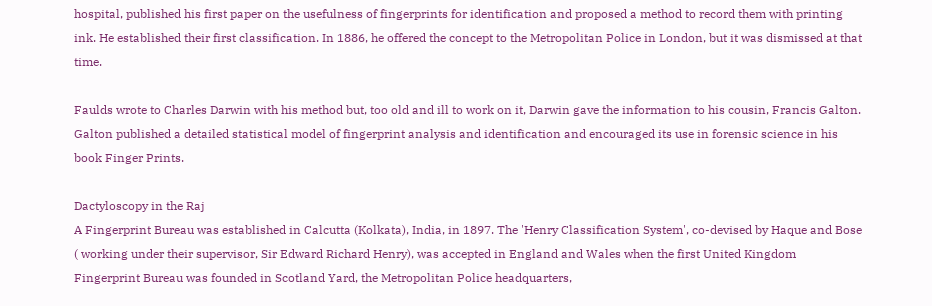hospital, published his first paper on the usefulness of fingerprints for identification and proposed a method to record them with printing ink. He established their first classification. In 1886, he offered the concept to the Metropolitan Police in London, but it was dismissed at that time.

Faulds wrote to Charles Darwin with his method but, too old and ill to work on it, Darwin gave the information to his cousin, Francis Galton. Galton published a detailed statistical model of fingerprint analysis and identification and encouraged its use in forensic science in his book Finger Prints.

Dactyloscopy in the Raj
A Fingerprint Bureau was established in Calcutta (Kolkata), India, in 1897. The 'Henry Classification System', co-devised by Haque and Bose ( working under their supervisor, Sir Edward Richard Henry), was accepted in England and Wales when the first United Kingdom Fingerprint Bureau was founded in Scotland Yard, the Metropolitan Police headquarters,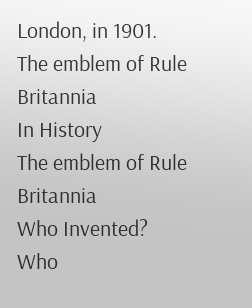London, in 1901.
The emblem of Rule Britannia
In History
The emblem of Rule Britannia
Who Invented?
Who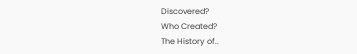Discovered?
Who Created?
The History of..